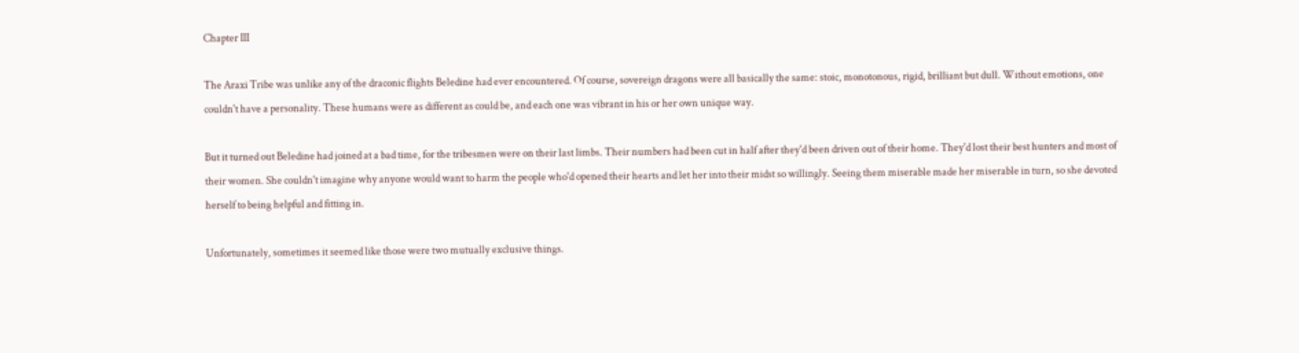Chapter III

The Araxi Tribe was unlike any of the draconic flights Beledine had ever encountered. Of course, sovereign dragons were all basically the same: stoic, monotonous, rigid, brilliant but dull. Without emotions, one couldn't have a personality. These humans were as different as could be, and each one was vibrant in his or her own unique way.

But it turned out Beledine had joined at a bad time, for the tribesmen were on their last limbs. Their numbers had been cut in half after they'd been driven out of their home. They'd lost their best hunters and most of their women. She couldn't imagine why anyone would want to harm the people who'd opened their hearts and let her into their midst so willingly. Seeing them miserable made her miserable in turn, so she devoted herself to being helpful and fitting in.

Unfortunately, sometimes it seemed like those were two mutually exclusive things.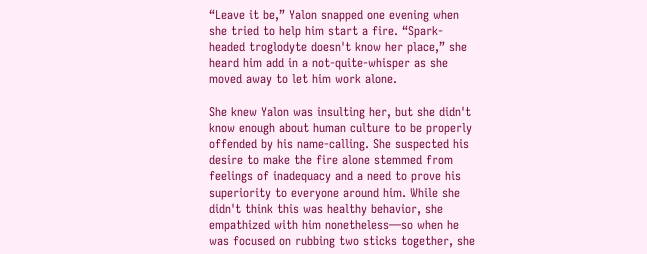“Leave it be,” Yalon snapped one evening when she tried to help him start a fire. “Spark-headed troglodyte doesn't know her place,” she heard him add in a not-quite-whisper as she moved away to let him work alone.

She knew Yalon was insulting her, but she didn't know enough about human culture to be properly offended by his name-calling. She suspected his desire to make the fire alone stemmed from feelings of inadequacy and a need to prove his superiority to everyone around him. While she didn't think this was healthy behavior, she empathized with him nonetheless—so when he was focused on rubbing two sticks together, she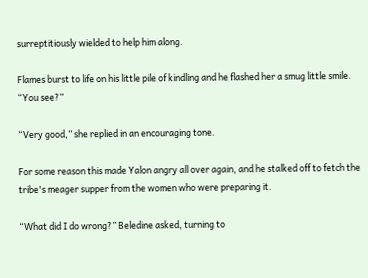surreptitiously wielded to help him along.

Flames burst to life on his little pile of kindling and he flashed her a smug little smile. “You see?”

“Very good,” she replied in an encouraging tone.

For some reason this made Yalon angry all over again, and he stalked off to fetch the tribe's meager supper from the women who were preparing it.

“What did I do wrong?” Beledine asked, turning to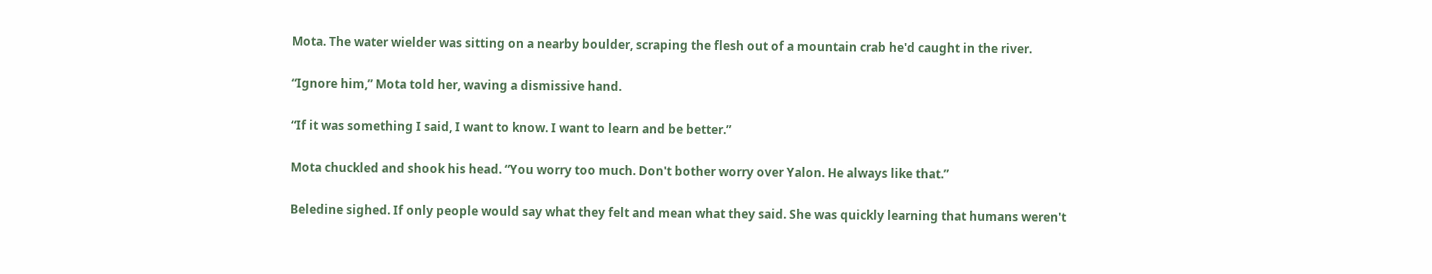Mota. The water wielder was sitting on a nearby boulder, scraping the flesh out of a mountain crab he'd caught in the river.

“Ignore him,” Mota told her, waving a dismissive hand.

“If it was something I said, I want to know. I want to learn and be better.”

Mota chuckled and shook his head. “You worry too much. Don't bother worry over Yalon. He always like that.”

Beledine sighed. If only people would say what they felt and mean what they said. She was quickly learning that humans weren't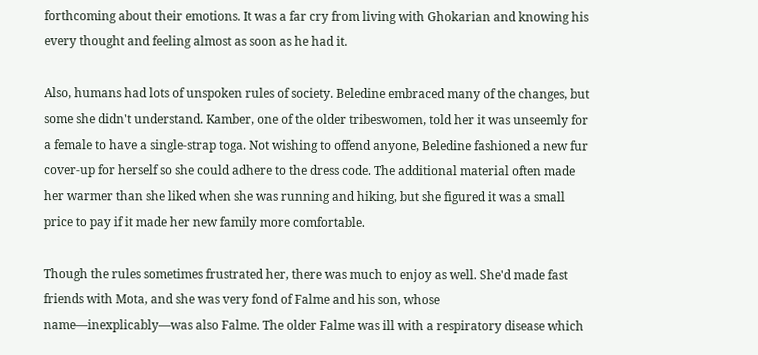forthcoming about their emotions. It was a far cry from living with Ghokarian and knowing his every thought and feeling almost as soon as he had it.

Also, humans had lots of unspoken rules of society. Beledine embraced many of the changes, but some she didn't understand. Kamber, one of the older tribeswomen, told her it was unseemly for a female to have a single-strap toga. Not wishing to offend anyone, Beledine fashioned a new fur cover-up for herself so she could adhere to the dress code. The additional material often made her warmer than she liked when she was running and hiking, but she figured it was a small price to pay if it made her new family more comfortable.

Though the rules sometimes frustrated her, there was much to enjoy as well. She'd made fast friends with Mota, and she was very fond of Falme and his son, whose name—inexplicably—was also Falme. The older Falme was ill with a respiratory disease which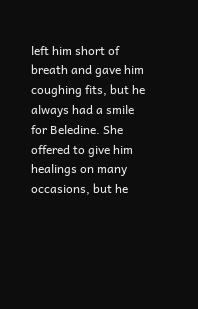left him short of breath and gave him coughing fits, but he always had a smile for Beledine. She offered to give him healings on many occasions, but he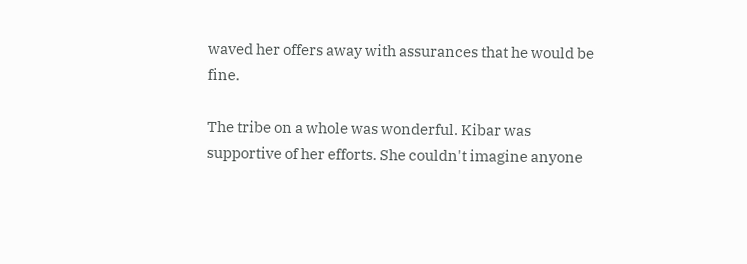waved her offers away with assurances that he would be fine.

The tribe on a whole was wonderful. Kibar was supportive of her efforts. She couldn't imagine anyone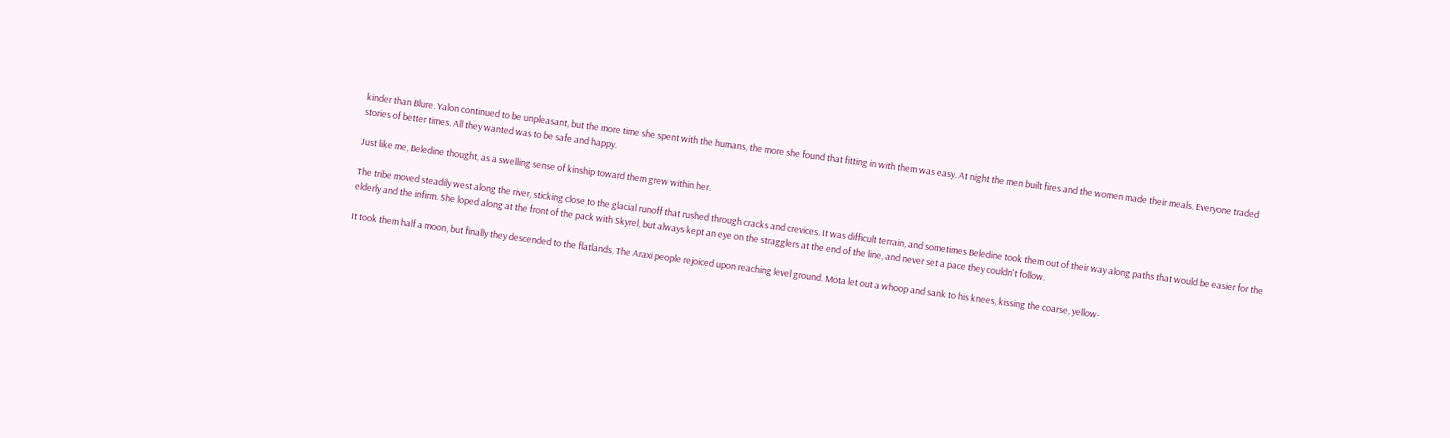kinder than Blure. Yalon continued to be unpleasant, but the more time she spent with the humans, the more she found that fitting in with them was easy. At night the men built fires and the women made their meals. Everyone traded stories of better times. All they wanted was to be safe and happy.

Just like me, Beledine thought, as a swelling sense of kinship toward them grew within her.

The tribe moved steadily west along the river, sticking close to the glacial runoff that rushed through cracks and crevices. It was difficult terrain, and sometimes Beledine took them out of their way along paths that would be easier for the elderly and the infirm. She loped along at the front of the pack with Skyrel, but always kept an eye on the stragglers at the end of the line, and never set a pace they couldn't follow.

It took them half a moon, but finally they descended to the flatlands. The Araxi people rejoiced upon reaching level ground. Mota let out a whoop and sank to his knees, kissing the coarse, yellow-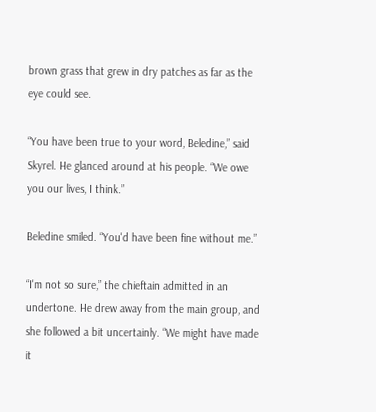brown grass that grew in dry patches as far as the eye could see.

“You have been true to your word, Beledine,” said Skyrel. He glanced around at his people. “We owe you our lives, I think.”

Beledine smiled. “You'd have been fine without me.”

“I'm not so sure,” the chieftain admitted in an undertone. He drew away from the main group, and she followed a bit uncertainly. “We might have made it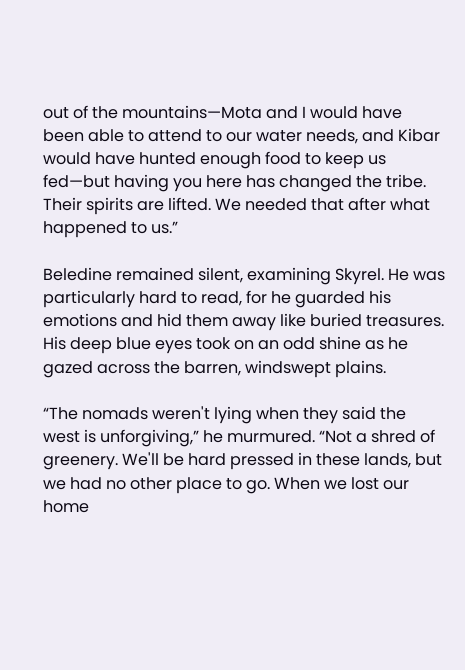out of the mountains—Mota and I would have been able to attend to our water needs, and Kibar would have hunted enough food to keep us fed—but having you here has changed the tribe. Their spirits are lifted. We needed that after what happened to us.”

Beledine remained silent, examining Skyrel. He was particularly hard to read, for he guarded his emotions and hid them away like buried treasures. His deep blue eyes took on an odd shine as he gazed across the barren, windswept plains.

“The nomads weren't lying when they said the west is unforgiving,” he murmured. “Not a shred of greenery. We'll be hard pressed in these lands, but we had no other place to go. When we lost our home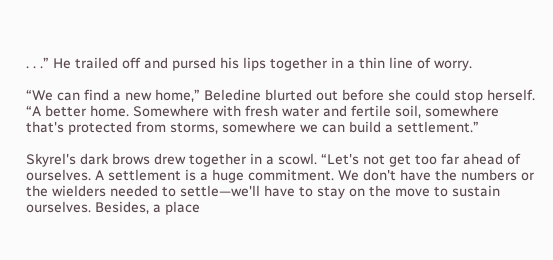. . .” He trailed off and pursed his lips together in a thin line of worry.

“We can find a new home,” Beledine blurted out before she could stop herself. “A better home. Somewhere with fresh water and fertile soil, somewhere that's protected from storms, somewhere we can build a settlement.”

Skyrel's dark brows drew together in a scowl. “Let's not get too far ahead of ourselves. A settlement is a huge commitment. We don't have the numbers or the wielders needed to settle—we'll have to stay on the move to sustain ourselves. Besides, a place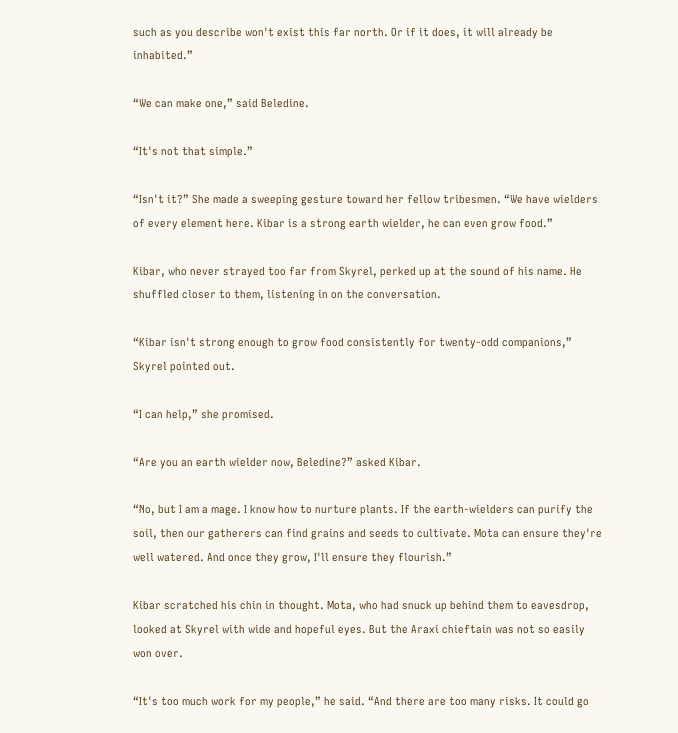such as you describe won't exist this far north. Or if it does, it will already be inhabited.”

“We can make one,” said Beledine.

“It's not that simple.”

“Isn't it?” She made a sweeping gesture toward her fellow tribesmen. “We have wielders of every element here. Kibar is a strong earth wielder, he can even grow food.”

Kibar, who never strayed too far from Skyrel, perked up at the sound of his name. He shuffled closer to them, listening in on the conversation.

“Kibar isn't strong enough to grow food consistently for twenty-odd companions,” Skyrel pointed out.

“I can help,” she promised.

“Are you an earth wielder now, Beledine?” asked Kibar.

“No, but I am a mage. I know how to nurture plants. If the earth-wielders can purify the soil, then our gatherers can find grains and seeds to cultivate. Mota can ensure they're well watered. And once they grow, I'll ensure they flourish.”

Kibar scratched his chin in thought. Mota, who had snuck up behind them to eavesdrop, looked at Skyrel with wide and hopeful eyes. But the Araxi chieftain was not so easily won over.

“It's too much work for my people,” he said. “And there are too many risks. It could go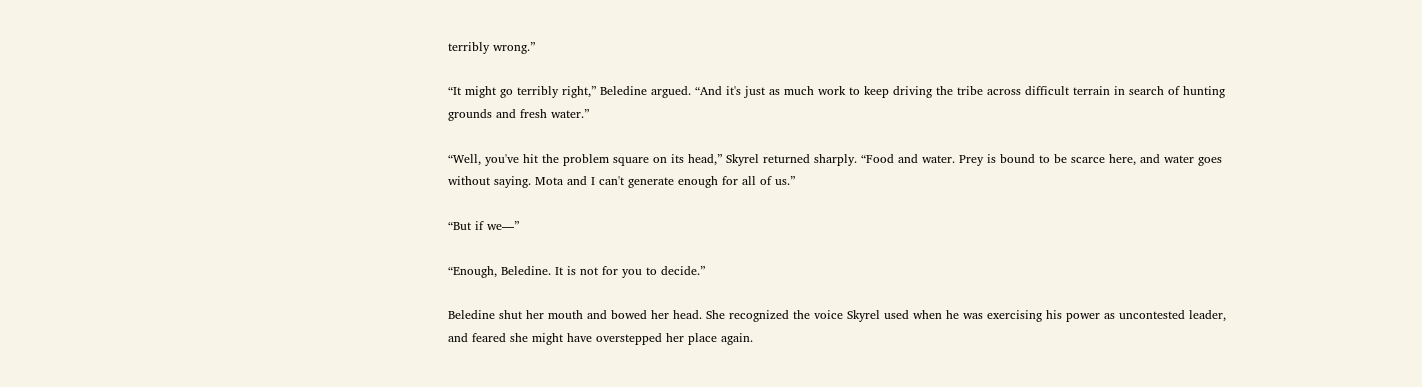terribly wrong.”

“It might go terribly right,” Beledine argued. “And it's just as much work to keep driving the tribe across difficult terrain in search of hunting grounds and fresh water.”

“Well, you've hit the problem square on its head,” Skyrel returned sharply. “Food and water. Prey is bound to be scarce here, and water goes without saying. Mota and I can't generate enough for all of us.”

“But if we—”

“Enough, Beledine. It is not for you to decide.”

Beledine shut her mouth and bowed her head. She recognized the voice Skyrel used when he was exercising his power as uncontested leader, and feared she might have overstepped her place again.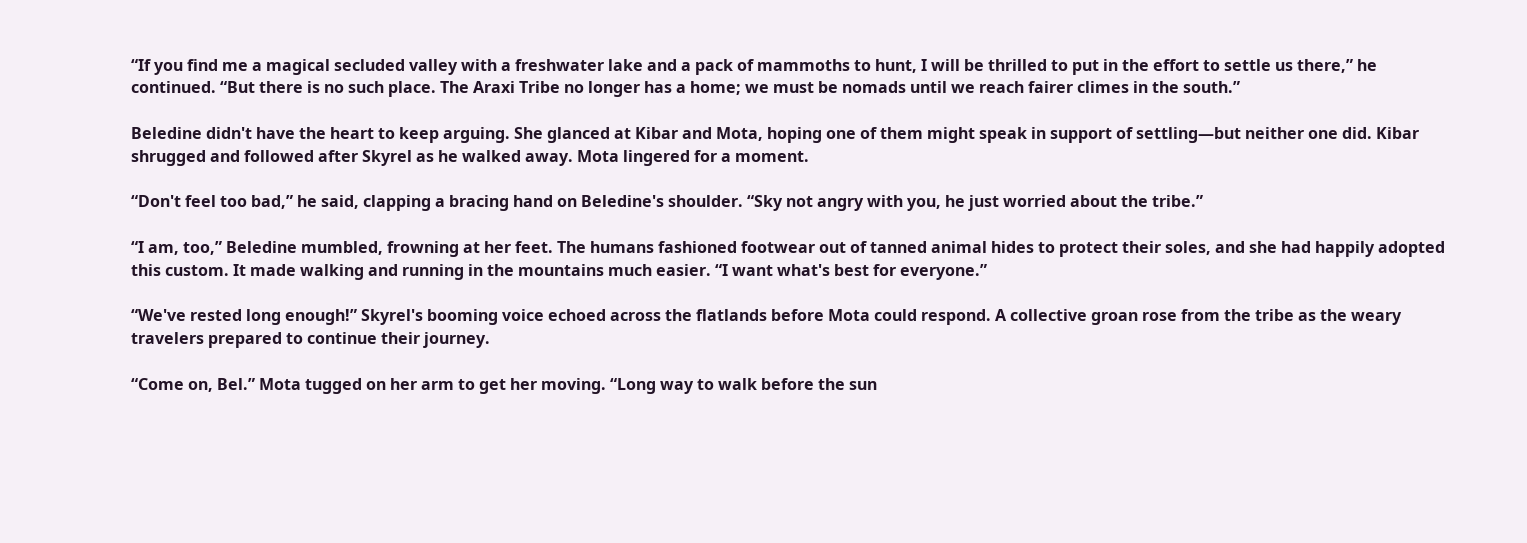“If you find me a magical secluded valley with a freshwater lake and a pack of mammoths to hunt, I will be thrilled to put in the effort to settle us there,” he continued. “But there is no such place. The Araxi Tribe no longer has a home; we must be nomads until we reach fairer climes in the south.”

Beledine didn't have the heart to keep arguing. She glanced at Kibar and Mota, hoping one of them might speak in support of settling—but neither one did. Kibar shrugged and followed after Skyrel as he walked away. Mota lingered for a moment.

“Don't feel too bad,” he said, clapping a bracing hand on Beledine's shoulder. “Sky not angry with you, he just worried about the tribe.”

“I am, too,” Beledine mumbled, frowning at her feet. The humans fashioned footwear out of tanned animal hides to protect their soles, and she had happily adopted this custom. It made walking and running in the mountains much easier. “I want what's best for everyone.”

“We've rested long enough!” Skyrel's booming voice echoed across the flatlands before Mota could respond. A collective groan rose from the tribe as the weary travelers prepared to continue their journey.

“Come on, Bel.” Mota tugged on her arm to get her moving. “Long way to walk before the sun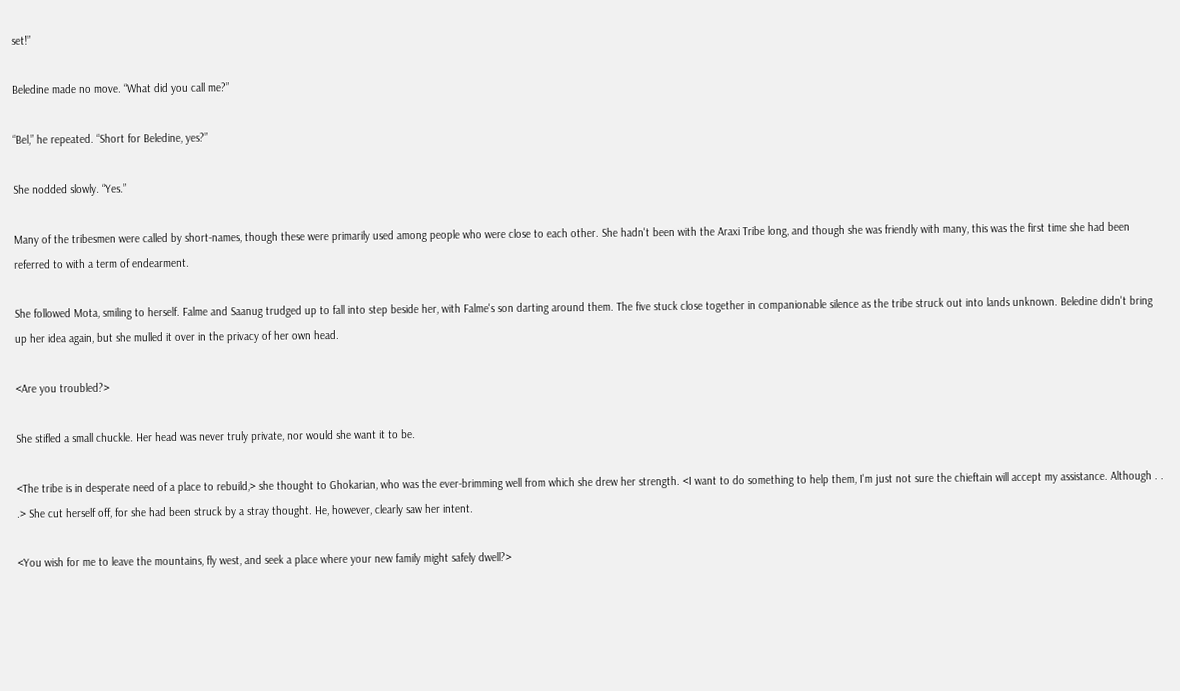set!”

Beledine made no move. “What did you call me?”

“Bel,” he repeated. “Short for Beledine, yes?”

She nodded slowly. “Yes.”

Many of the tribesmen were called by short-names, though these were primarily used among people who were close to each other. She hadn't been with the Araxi Tribe long, and though she was friendly with many, this was the first time she had been referred to with a term of endearment.

She followed Mota, smiling to herself. Falme and Saanug trudged up to fall into step beside her, with Falme's son darting around them. The five stuck close together in companionable silence as the tribe struck out into lands unknown. Beledine didn't bring up her idea again, but she mulled it over in the privacy of her own head.

<Are you troubled?>

She stifled a small chuckle. Her head was never truly private, nor would she want it to be.

<The tribe is in desperate need of a place to rebuild,> she thought to Ghokarian, who was the ever-brimming well from which she drew her strength. <I want to do something to help them, I'm just not sure the chieftain will accept my assistance. Although . . .> She cut herself off, for she had been struck by a stray thought. He, however, clearly saw her intent.

<You wish for me to leave the mountains, fly west, and seek a place where your new family might safely dwell?>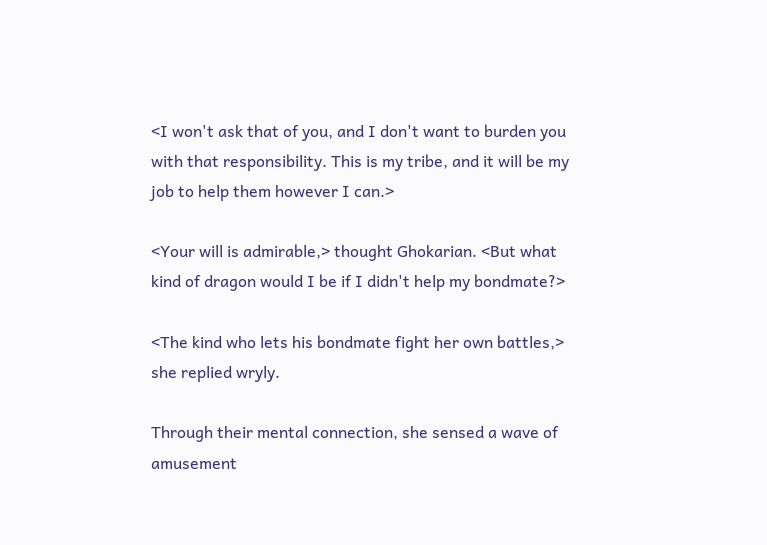<I won't ask that of you, and I don't want to burden you with that responsibility. This is my tribe, and it will be my job to help them however I can.>

<Your will is admirable,> thought Ghokarian. <But what kind of dragon would I be if I didn't help my bondmate?>

<The kind who lets his bondmate fight her own battles,> she replied wryly.

Through their mental connection, she sensed a wave of amusement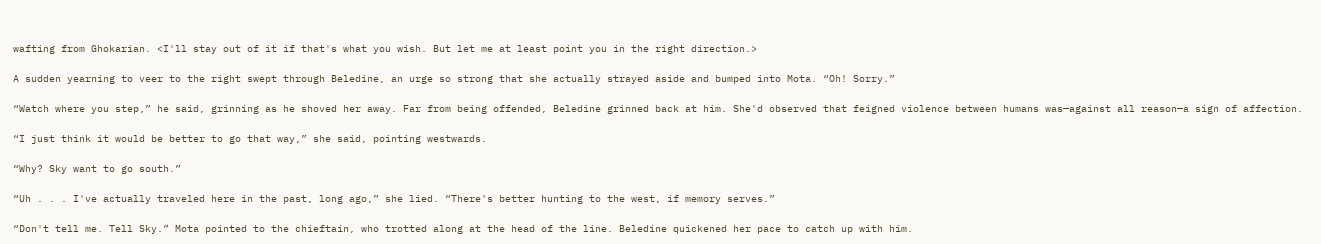wafting from Ghokarian. <I'll stay out of it if that's what you wish. But let me at least point you in the right direction.>

A sudden yearning to veer to the right swept through Beledine, an urge so strong that she actually strayed aside and bumped into Mota. “Oh! Sorry.”

“Watch where you step,” he said, grinning as he shoved her away. Far from being offended, Beledine grinned back at him. She'd observed that feigned violence between humans was—against all reason—a sign of affection.

“I just think it would be better to go that way,” she said, pointing westwards.

“Why? Sky want to go south.”

“Uh . . . I've actually traveled here in the past, long ago,” she lied. “There's better hunting to the west, if memory serves.”

“Don't tell me. Tell Sky.” Mota pointed to the chieftain, who trotted along at the head of the line. Beledine quickened her pace to catch up with him.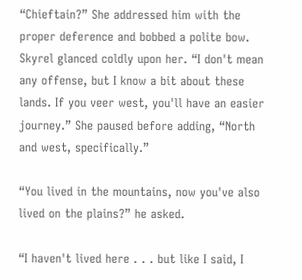“Chieftain?” She addressed him with the proper deference and bobbed a polite bow. Skyrel glanced coldly upon her. “I don't mean any offense, but I know a bit about these lands. If you veer west, you'll have an easier journey.” She paused before adding, “North and west, specifically.”

“You lived in the mountains, now you've also lived on the plains?” he asked.

“I haven't lived here . . . but like I said, I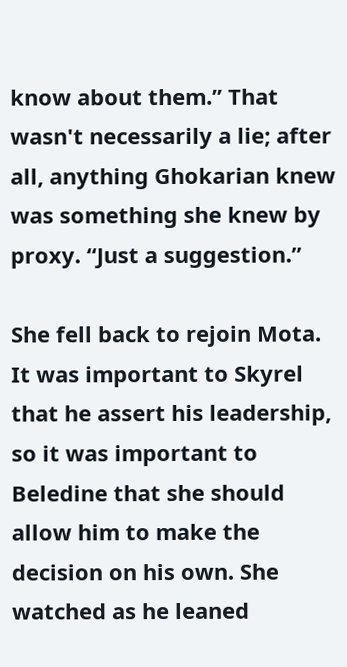know about them.” That wasn't necessarily a lie; after all, anything Ghokarian knew was something she knew by proxy. “Just a suggestion.”

She fell back to rejoin Mota. It was important to Skyrel that he assert his leadership, so it was important to Beledine that she should allow him to make the decision on his own. She watched as he leaned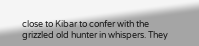close to Kibar to confer with the grizzled old hunter in whispers. They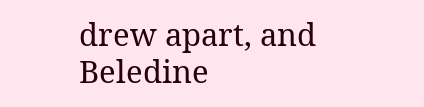drew apart, and Beledine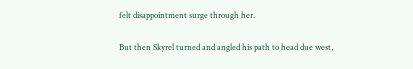felt disappointment surge through her.

But then Skyrel turned and angled his path to head due west,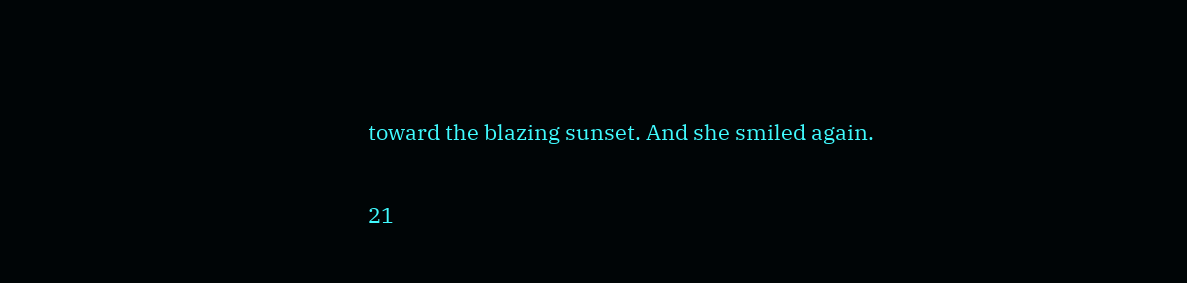toward the blazing sunset. And she smiled again.

21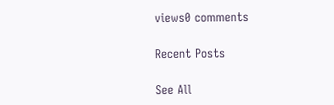views0 comments

Recent Posts

See All